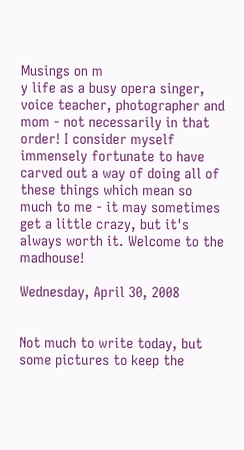Musings on m
y life as a busy opera singer, voice teacher, photographer and mom - not necessarily in that order! I consider myself immensely fortunate to have carved out a way of doing all of these things which mean so much to me - it may sometimes get a little crazy, but it's always worth it. Welcome to the madhouse!

Wednesday, April 30, 2008


Not much to write today, but some pictures to keep the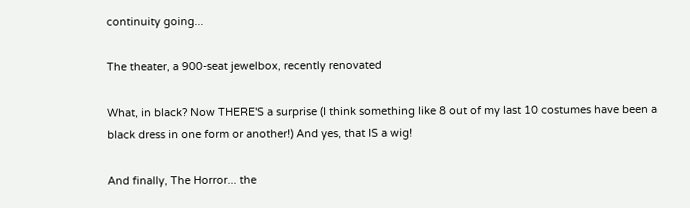continuity going...

The theater, a 900-seat jewelbox, recently renovated

What, in black? Now THERE'S a surprise (I think something like 8 out of my last 10 costumes have been a black dress in one form or another!) And yes, that IS a wig!

And finally, The Horror... the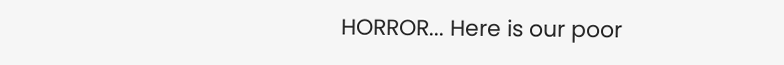HORROR... Here is our poor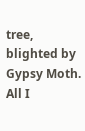tree, blighted by Gypsy Moth. All I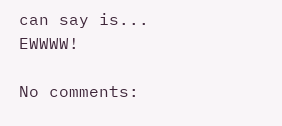can say is... EWWWW!

No comments: